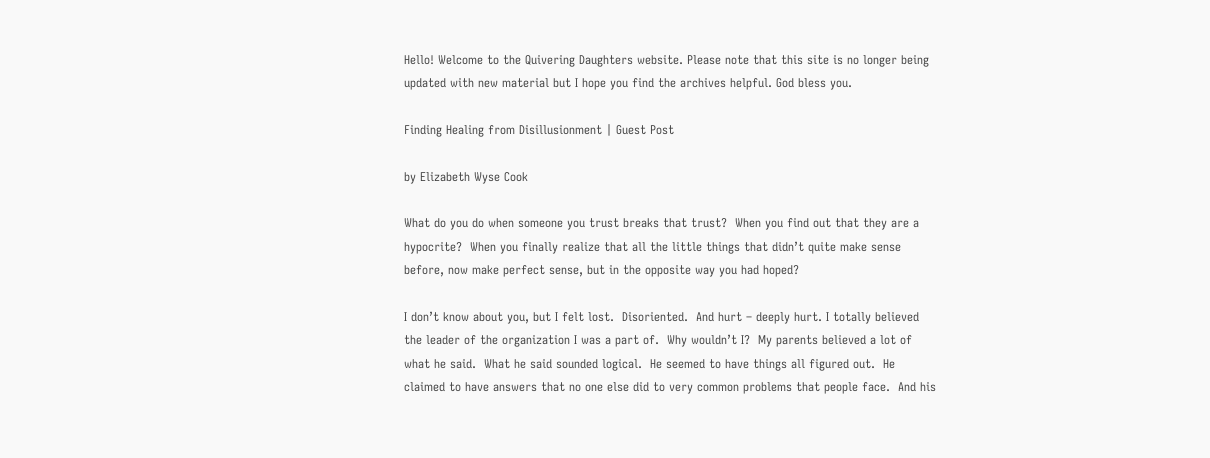Hello! Welcome to the Quivering Daughters website. Please note that this site is no longer being updated with new material but I hope you find the archives helpful. God bless you.

Finding Healing from Disillusionment | Guest Post

by Elizabeth Wyse Cook

What do you do when someone you trust breaks that trust?  When you find out that they are a hypocrite?  When you finally realize that all the little things that didn’t quite make sense before, now make perfect sense, but in the opposite way you had hoped?

I don’t know about you, but I felt lost.  Disoriented.  And hurt – deeply hurt. I totally believed the leader of the organization I was a part of.  Why wouldn’t I?  My parents believed a lot of what he said.  What he said sounded logical.  He seemed to have things all figured out.  He claimed to have answers that no one else did to very common problems that people face.  And his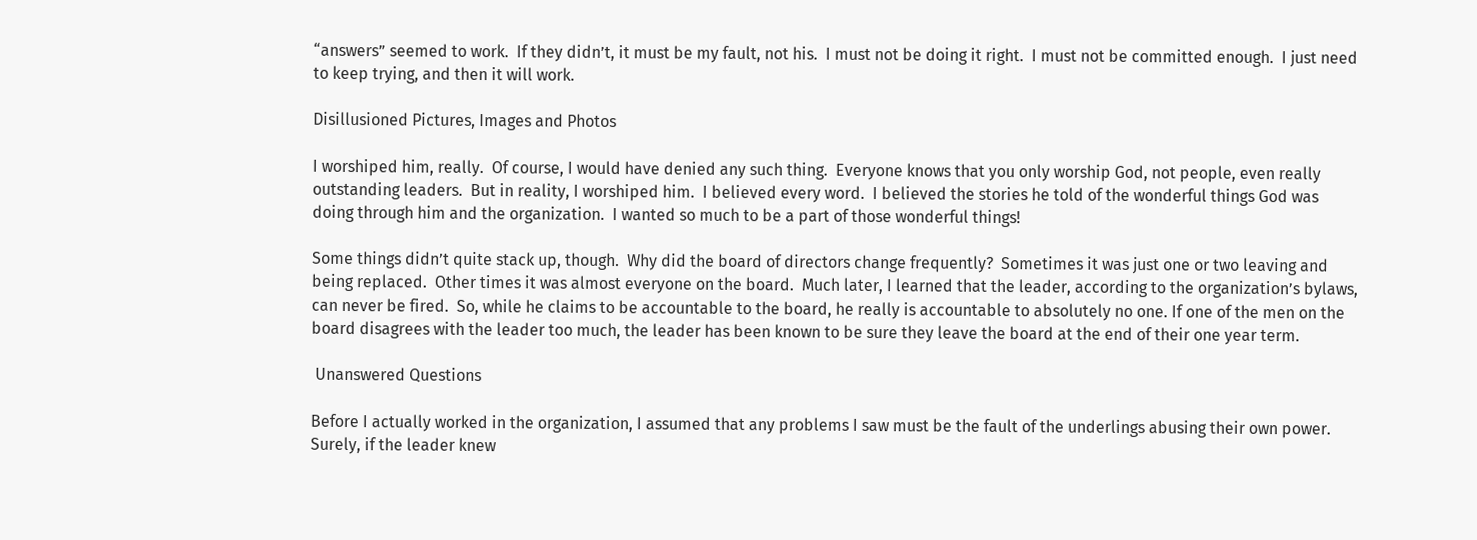“answers” seemed to work.  If they didn’t, it must be my fault, not his.  I must not be doing it right.  I must not be committed enough.  I just need to keep trying, and then it will work.

Disillusioned Pictures, Images and Photos

I worshiped him, really.  Of course, I would have denied any such thing.  Everyone knows that you only worship God, not people, even really outstanding leaders.  But in reality, I worshiped him.  I believed every word.  I believed the stories he told of the wonderful things God was doing through him and the organization.  I wanted so much to be a part of those wonderful things!

Some things didn’t quite stack up, though.  Why did the board of directors change frequently?  Sometimes it was just one or two leaving and being replaced.  Other times it was almost everyone on the board.  Much later, I learned that the leader, according to the organization’s bylaws, can never be fired.  So, while he claims to be accountable to the board, he really is accountable to absolutely no one. If one of the men on the board disagrees with the leader too much, the leader has been known to be sure they leave the board at the end of their one year term.

 Unanswered Questions

Before I actually worked in the organization, I assumed that any problems I saw must be the fault of the underlings abusing their own power.  Surely, if the leader knew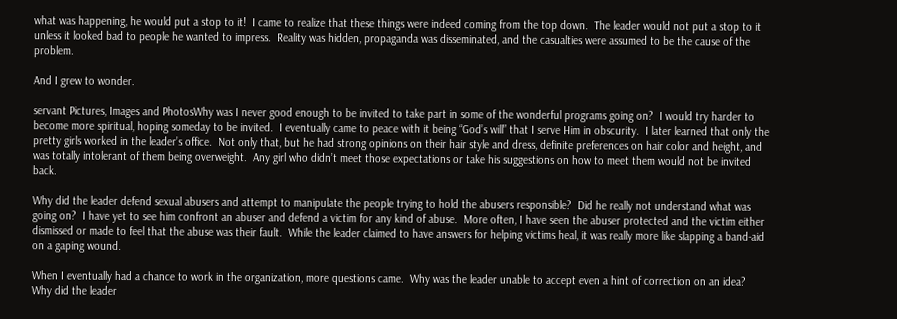what was happening, he would put a stop to it!  I came to realize that these things were indeed coming from the top down.  The leader would not put a stop to it unless it looked bad to people he wanted to impress.  Reality was hidden, propaganda was disseminated, and the casualties were assumed to be the cause of the problem.

And I grew to wonder.

servant Pictures, Images and PhotosWhy was I never good enough to be invited to take part in some of the wonderful programs going on?  I would try harder to become more spiritual, hoping someday to be invited.  I eventually came to peace with it being “God’s will” that I serve Him in obscurity.  I later learned that only the pretty girls worked in the leader’s office.  Not only that, but he had strong opinions on their hair style and dress, definite preferences on hair color and height, and was totally intolerant of them being overweight.  Any girl who didn’t meet those expectations or take his suggestions on how to meet them would not be invited back.

Why did the leader defend sexual abusers and attempt to manipulate the people trying to hold the abusers responsible?  Did he really not understand what was going on?  I have yet to see him confront an abuser and defend a victim for any kind of abuse.  More often, I have seen the abuser protected and the victim either dismissed or made to feel that the abuse was their fault.  While the leader claimed to have answers for helping victims heal, it was really more like slapping a band-aid on a gaping wound.

When I eventually had a chance to work in the organization, more questions came.  Why was the leader unable to accept even a hint of correction on an idea?  Why did the leader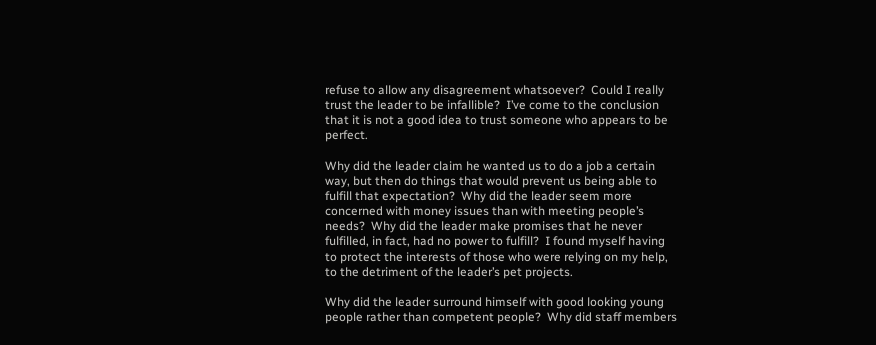refuse to allow any disagreement whatsoever?  Could I really trust the leader to be infallible?  I’ve come to the conclusion that it is not a good idea to trust someone who appears to be perfect.

Why did the leader claim he wanted us to do a job a certain way, but then do things that would prevent us being able to fulfill that expectation?  Why did the leader seem more concerned with money issues than with meeting people’s needs?  Why did the leader make promises that he never fulfilled, in fact, had no power to fulfill?  I found myself having to protect the interests of those who were relying on my help, to the detriment of the leader’s pet projects.

Why did the leader surround himself with good looking young people rather than competent people?  Why did staff members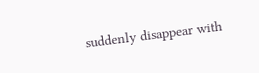suddenly disappear with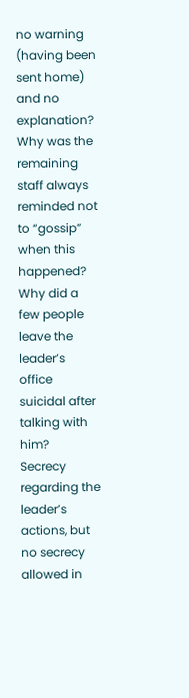no warning (having been sent home) and no explanation?  Why was the remaining staff always reminded not to “gossip” when this happened?  Why did a few people leave the leader’s office suicidal after talking with him?  Secrecy regarding the leader’s actions, but no secrecy allowed in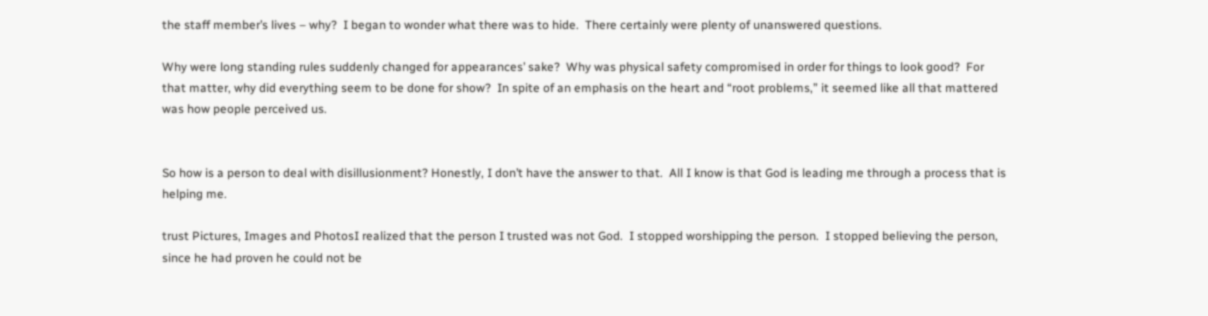the staff member’s lives – why?  I began to wonder what there was to hide.  There certainly were plenty of unanswered questions.

Why were long standing rules suddenly changed for appearances’ sake?  Why was physical safety compromised in order for things to look good?  For that matter, why did everything seem to be done for show?  In spite of an emphasis on the heart and “root problems,” it seemed like all that mattered was how people perceived us.


So how is a person to deal with disillusionment? Honestly, I don’t have the answer to that.  All I know is that God is leading me through a process that is helping me.

trust Pictures, Images and PhotosI realized that the person I trusted was not God.  I stopped worshipping the person.  I stopped believing the person, since he had proven he could not be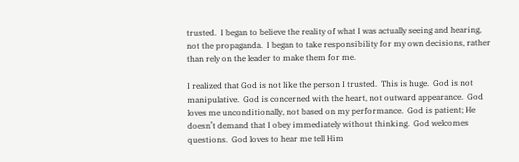trusted.  I began to believe the reality of what I was actually seeing and hearing, not the propaganda.  I began to take responsibility for my own decisions, rather than rely on the leader to make them for me.

I realized that God is not like the person I trusted.  This is huge.  God is not manipulative.  God is concerned with the heart, not outward appearance.  God loves me unconditionally, not based on my performance.  God is patient; He doesn’t demand that I obey immediately without thinking.  God welcomes questions.  God loves to hear me tell Him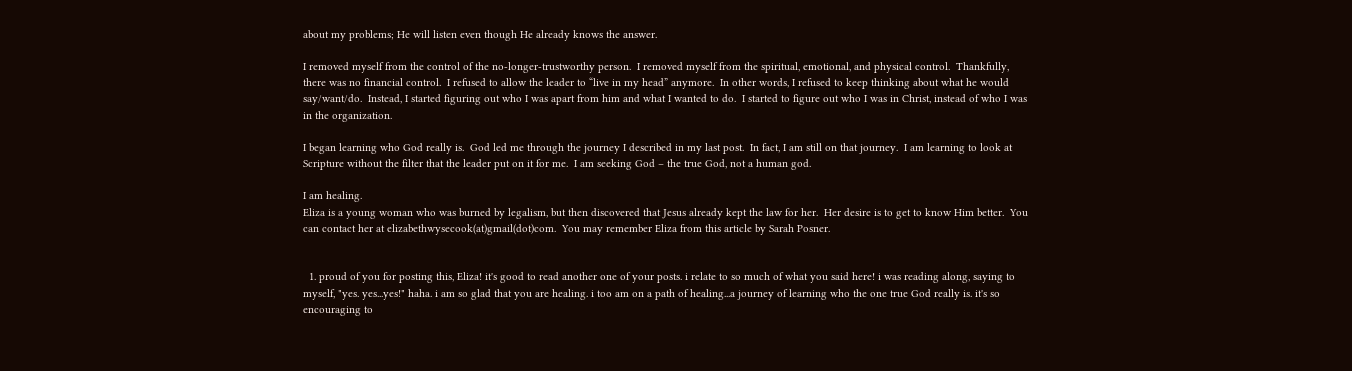about my problems; He will listen even though He already knows the answer.

I removed myself from the control of the no-longer-trustworthy person.  I removed myself from the spiritual, emotional, and physical control.  Thankfully, there was no financial control.  I refused to allow the leader to “live in my head” anymore.  In other words, I refused to keep thinking about what he would say/want/do.  Instead, I started figuring out who I was apart from him and what I wanted to do.  I started to figure out who I was in Christ, instead of who I was in the organization.

I began learning who God really is.  God led me through the journey I described in my last post.  In fact, I am still on that journey.  I am learning to look at Scripture without the filter that the leader put on it for me.  I am seeking God – the true God, not a human god.

I am healing.
Eliza is a young woman who was burned by legalism, but then discovered that Jesus already kept the law for her.  Her desire is to get to know Him better.  You can contact her at elizabethwysecook(at)gmail(dot)com.  You may remember Eliza from this article by Sarah Posner.


  1. proud of you for posting this, Eliza! it's good to read another one of your posts. i relate to so much of what you said here! i was reading along, saying to myself, "yes. yes...yes!" haha. i am so glad that you are healing. i too am on a path of healing...a journey of learning who the one true God really is. it's so encouraging to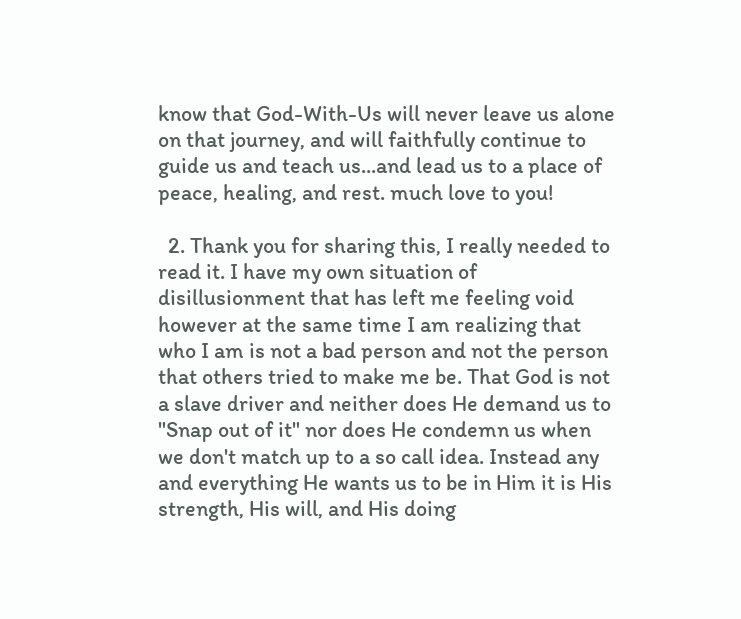know that God-With-Us will never leave us alone on that journey, and will faithfully continue to guide us and teach us...and lead us to a place of peace, healing, and rest. much love to you!

  2. Thank you for sharing this, I really needed to read it. I have my own situation of disillusionment that has left me feeling void however at the same time I am realizing that who I am is not a bad person and not the person that others tried to make me be. That God is not a slave driver and neither does He demand us to "Snap out of it" nor does He condemn us when we don't match up to a so call idea. Instead any and everything He wants us to be in Him it is His strength, His will, and His doing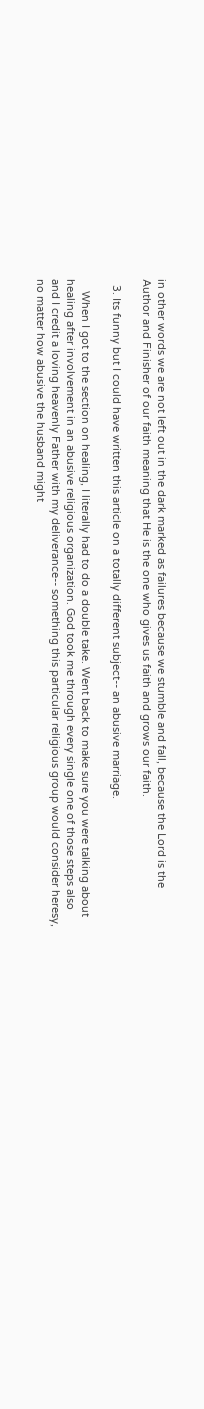in other words we are not left out in the dark marked as failures because we stumble and fall, because the Lord is the Author and Finisher of our faith meaning that He is the one who gives us faith and grows our faith.

  3. Its funny but I could have written this article on a totally different subject-- an abusive marriage.

    When I got to the section on healing, I literally had to do a double take. Went back to make sure you were talking about healing after involvement in an abusive religious organization. God took me through every single one of those steps also and I credit a loving heavenly Father with my deliverance-- something this particular religious group would consider heresy, no matter how abusive the husband might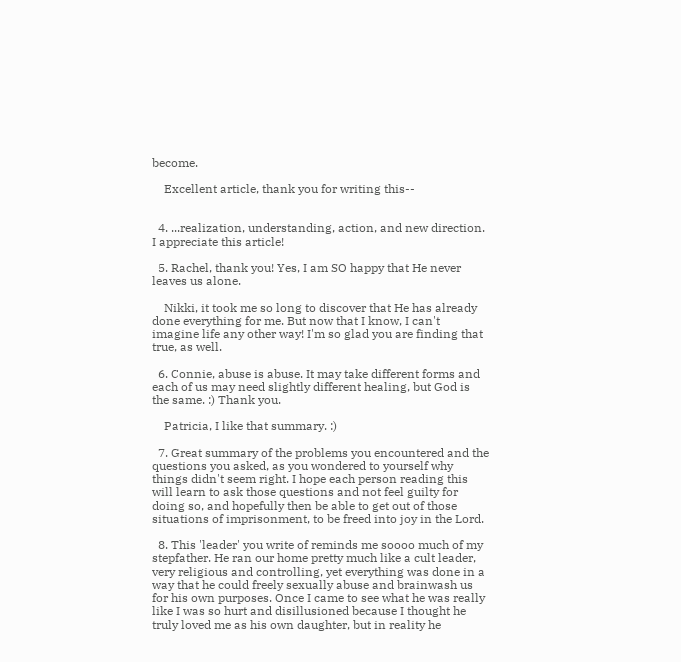become.

    Excellent article, thank you for writing this--


  4. ...realization, understanding, action, and new direction. I appreciate this article!

  5. Rachel, thank you! Yes, I am SO happy that He never leaves us alone.

    Nikki, it took me so long to discover that He has already done everything for me. But now that I know, I can't imagine life any other way! I'm so glad you are finding that true, as well.

  6. Connie, abuse is abuse. It may take different forms and each of us may need slightly different healing, but God is the same. :) Thank you.

    Patricia, I like that summary. :)

  7. Great summary of the problems you encountered and the questions you asked, as you wondered to yourself why things didn't seem right. I hope each person reading this will learn to ask those questions and not feel guilty for doing so, and hopefully then be able to get out of those situations of imprisonment, to be freed into joy in the Lord.

  8. This 'leader' you write of reminds me soooo much of my stepfather. He ran our home pretty much like a cult leader, very religious and controlling, yet everything was done in a way that he could freely sexually abuse and brainwash us for his own purposes. Once I came to see what he was really like I was so hurt and disillusioned because I thought he truly loved me as his own daughter, but in reality he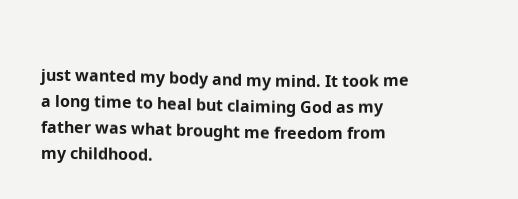just wanted my body and my mind. It took me a long time to heal but claiming God as my father was what brought me freedom from my childhood.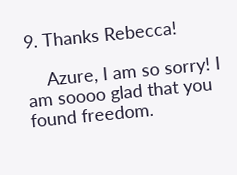9. Thanks Rebecca!

    Azure, I am so sorry! I am soooo glad that you found freedom.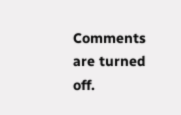Comments are turned off.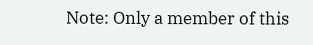Note: Only a member of this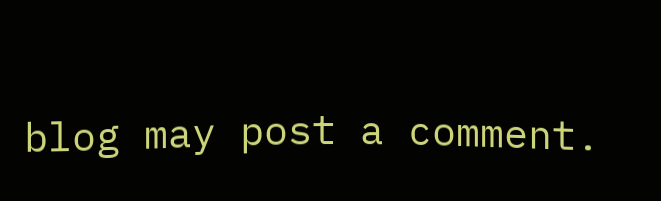blog may post a comment.